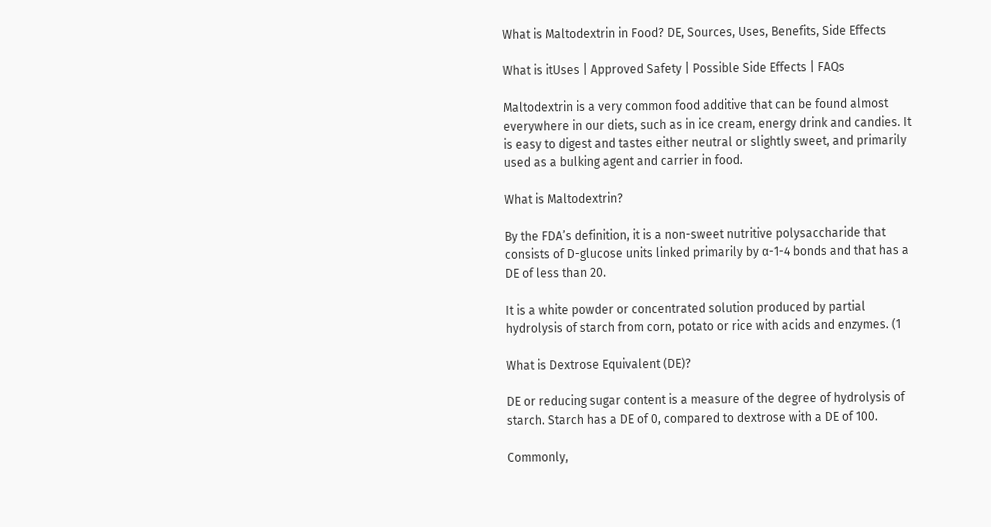What is Maltodextrin in Food? DE, Sources, Uses, Benefits, Side Effects

What is itUses | Approved Safety | Possible Side Effects | FAQs

Maltodextrin is a very common food additive that can be found almost everywhere in our diets, such as in ice cream, energy drink and candies. It is easy to digest and tastes either neutral or slightly sweet, and primarily used as a bulking agent and carrier in food.

What is Maltodextrin?

By the FDA’s definition, it is a non-sweet nutritive polysaccharide that consists of D-glucose units linked primarily by α-1-4 bonds and that has a DE of less than 20.

It is a white powder or concentrated solution produced by partial hydrolysis of starch from corn, potato or rice with acids and enzymes. (1

What is Dextrose Equivalent (DE)?

DE or reducing sugar content is a measure of the degree of hydrolysis of starch. Starch has a DE of 0, compared to dextrose with a DE of 100.

Commonly,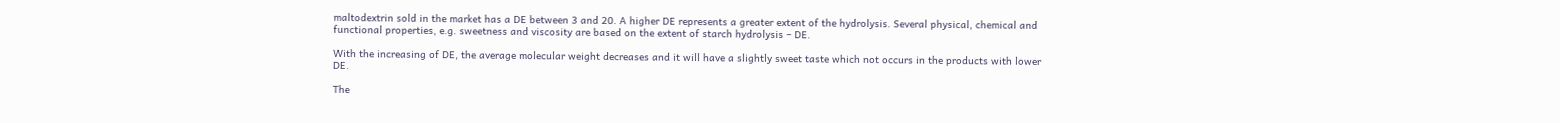maltodextrin sold in the market has a DE between 3 and 20. A higher DE represents a greater extent of the hydrolysis. Several physical, chemical and functional properties, e.g. sweetness and viscosity are based on the extent of starch hydrolysis – DE.

With the increasing of DE, the average molecular weight decreases and it will have a slightly sweet taste which not occurs in the products with lower DE.

The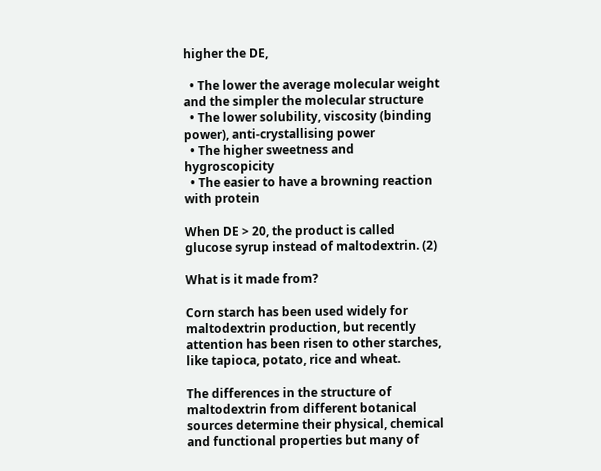higher the DE,

  • The lower the average molecular weight and the simpler the molecular structure
  • The lower solubility, viscosity (binding power), anti-crystallising power
  • The higher sweetness and hygroscopicity
  • The easier to have a browning reaction with protein

When DE > 20, the product is called glucose syrup instead of maltodextrin. (2)

What is it made from?

Corn starch has been used widely for maltodextrin production, but recently attention has been risen to other starches, like tapioca, potato, rice and wheat.

The differences in the structure of maltodextrin from different botanical sources determine their physical, chemical and functional properties but many of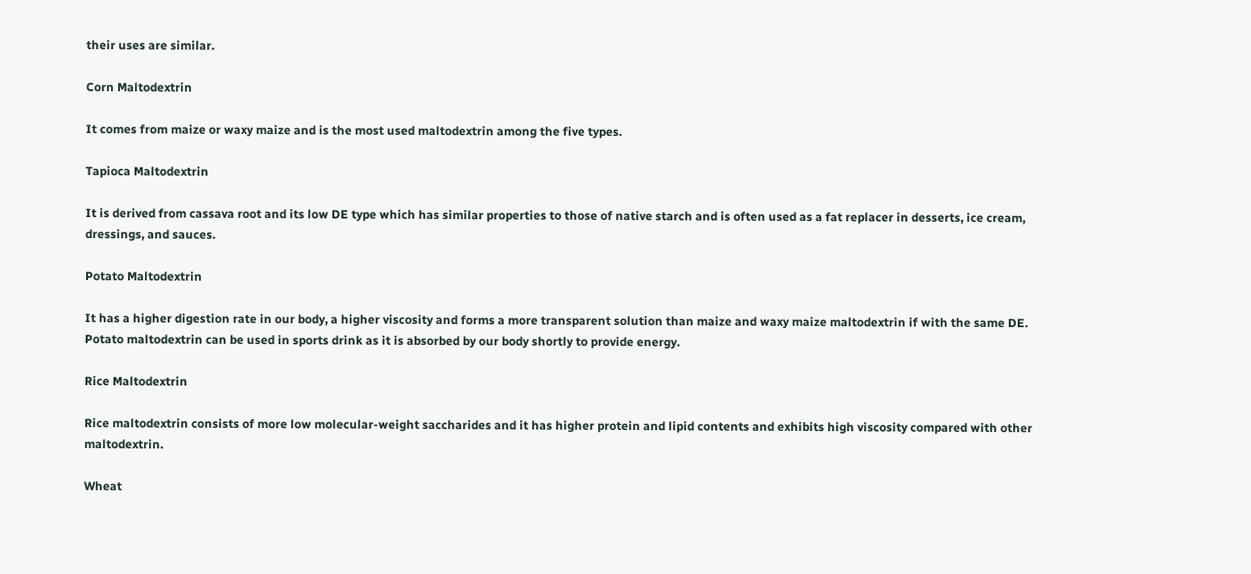their uses are similar.

Corn Maltodextrin

It comes from maize or waxy maize and is the most used maltodextrin among the five types.

Tapioca Maltodextrin

It is derived from cassava root and its low DE type which has similar properties to those of native starch and is often used as a fat replacer in desserts, ice cream, dressings, and sauces.

Potato Maltodextrin

It has a higher digestion rate in our body, a higher viscosity and forms a more transparent solution than maize and waxy maize maltodextrin if with the same DE. Potato maltodextrin can be used in sports drink as it is absorbed by our body shortly to provide energy.

Rice Maltodextrin

Rice maltodextrin consists of more low molecular‐weight saccharides and it has higher protein and lipid contents and exhibits high viscosity compared with other maltodextrin.

Wheat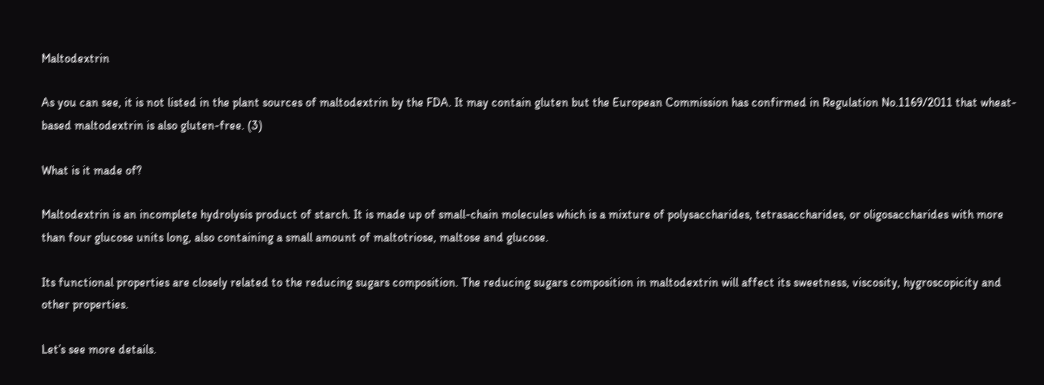Maltodextrin

As you can see, it is not listed in the plant sources of maltodextrin by the FDA. It may contain gluten but the European Commission has confirmed in Regulation No.1169/2011 that wheat-based maltodextrin is also gluten-free. (3)

What is it made of?

Maltodextrin is an incomplete hydrolysis product of starch. It is made up of small-chain molecules which is a mixture of polysaccharides, tetrasaccharides, or oligosaccharides with more than four glucose units long, also containing a small amount of maltotriose, maltose and glucose.

Its functional properties are closely related to the reducing sugars composition. The reducing sugars composition in maltodextrin will affect its sweetness, viscosity, hygroscopicity and other properties.

Let’s see more details.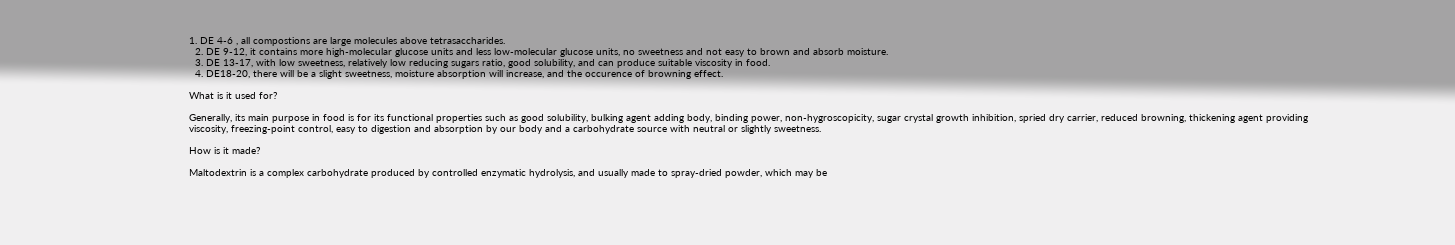1. DE 4-6 , all compostions are large molecules above tetrasaccharides.
  2. DE 9-12, it contains more high-molecular glucose units and less low-molecular glucose units, no sweetness and not easy to brown and absorb moisture.
  3. DE 13-17, with low sweetness, relatively low reducing sugars ratio, good solubility, and can produce suitable viscosity in food.
  4. DE18-20, there will be a slight sweetness, moisture absorption will increase, and the occurence of browning effect.

What is it used for?

Generally, its main purpose in food is for its functional properties such as good solubility, bulking agent adding body, binding power, non-hygroscopicity, sugar crystal growth inhibition, spried dry carrier, reduced browning, thickening agent providing viscosity, freezing-point control, easy to digestion and absorption by our body and a carbohydrate source with neutral or slightly sweetness.

How is it made?

Maltodextrin is a complex carbohydrate produced by controlled enzymatic hydrolysis, and usually made to spray-dried powder, which may be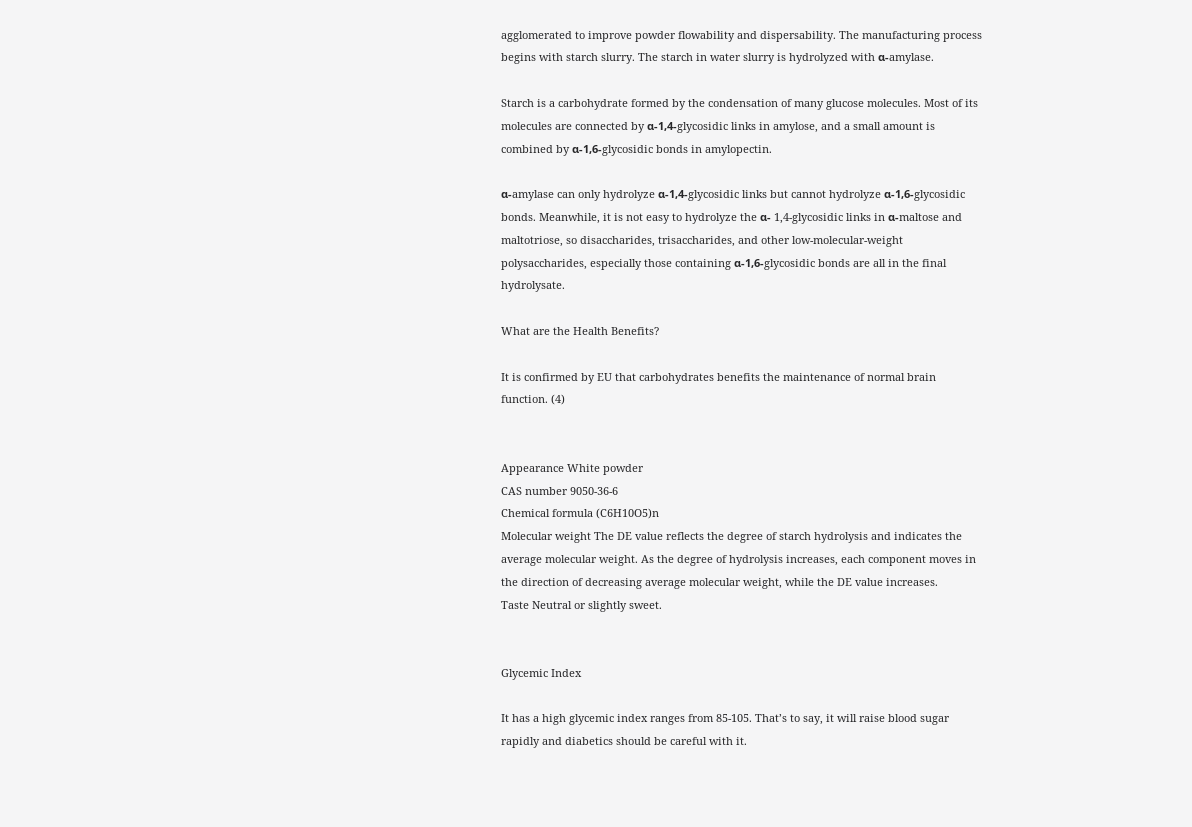agglomerated to improve powder flowability and dispersability. The manufacturing process begins with starch slurry. The starch in water slurry is hydrolyzed with α-amylase.

Starch is a carbohydrate formed by the condensation of many glucose molecules. Most of its molecules are connected by α-1,4-glycosidic links in amylose, and a small amount is combined by α-1,6-glycosidic bonds in amylopectin.

α-amylase can only hydrolyze α-1,4-glycosidic links but cannot hydrolyze α-1,6-glycosidic bonds. Meanwhile, it is not easy to hydrolyze the α- 1,4‐glycosidic links in α-maltose and maltotriose, so disaccharides, trisaccharides, and other low-molecular-weight polysaccharides, especially those containing α-1,6‐glycosidic bonds are all in the final hydrolysate.

What are the Health Benefits?

It is confirmed by EU that carbohydrates benefits the maintenance of normal brain function. (4)


Appearance White powder
CAS number 9050-36-6
Chemical formula (C6H10O5)n
Molecular weight The DE value reflects the degree of starch hydrolysis and indicates the average molecular weight. As the degree of hydrolysis increases, each component moves in the direction of decreasing average molecular weight, while the DE value increases.
Taste Neutral or slightly sweet.


Glycemic Index

It has a high glycemic index ranges from 85-105. That’s to say, it will raise blood sugar rapidly and diabetics should be careful with it.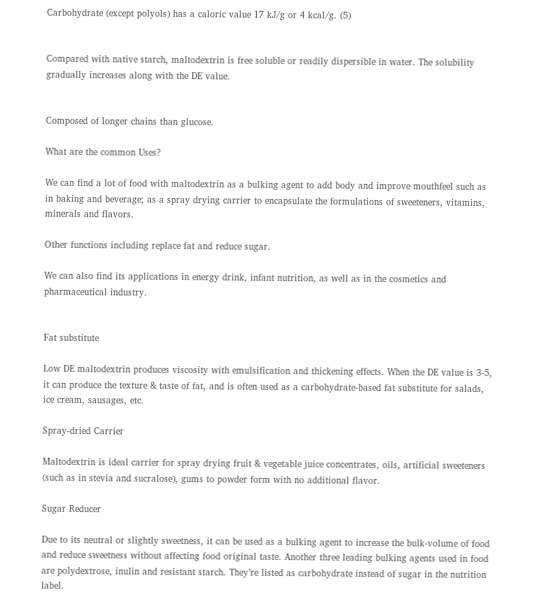Carbohydrate (except polyols) has a caloric value 17 kJ/g or 4 kcal/g. (5)


Compared with native starch, maltodextrin is free soluble or readily dispersible in water. The solubility gradually increases along with the DE value.


Composed of longer chains than glucose.

What are the common Uses?

We can find a lot of food with maltodextrin as a bulking agent to add body and improve mouthfeel such as in baking and beverage; as a spray drying carrier to encapsulate the formulations of sweeteners, vitamins, minerals and flavors.

Other functions including replace fat and reduce sugar.

We can also find its applications in energy drink, infant nutrition, as well as in the cosmetics and pharmaceutical industry.


Fat substitute

Low DE maltodextrin produces viscosity with emulsification and thickening effects. When the DE value is 3-5, it can produce the texture & taste of fat, and is often used as a carbohydrate-based fat substitute for salads, ice cream, sausages, etc.

Spray-dried Carrier

Maltodextrin is ideal carrier for spray drying fruit & vegetable juice concentrates, oils, artificial sweeteners (such as in stevia and sucralose), gums to powder form with no additional flavor.

Sugar Reducer

Due to its neutral or slightly sweetness, it can be used as a bulking agent to increase the bulk-volume of food and reduce sweetness without affecting food original taste. Another three leading bulking agents used in food are polydextrose, inulin and resistant starch. They’re listed as carbohydrate instead of sugar in the nutrition label.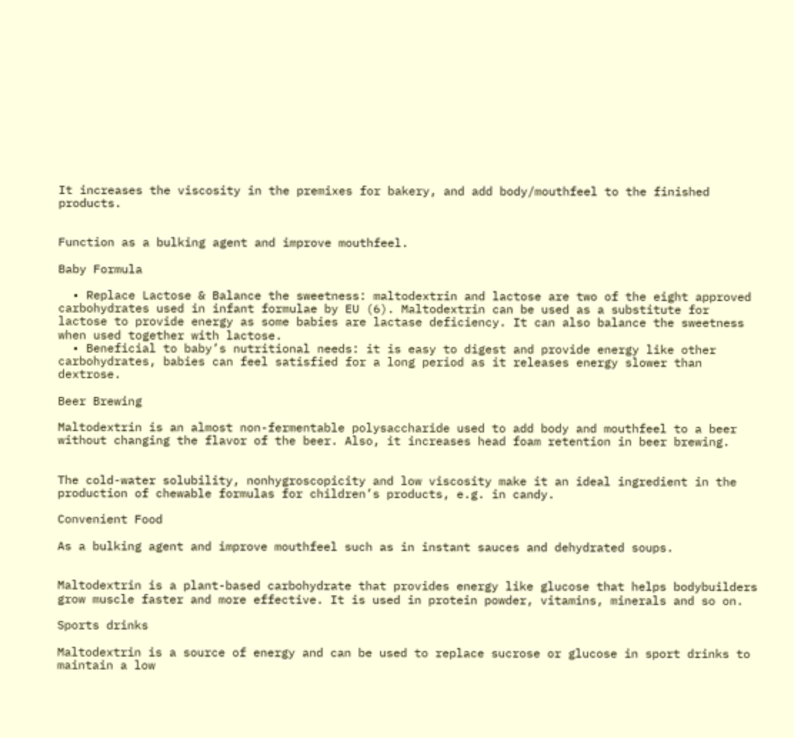It increases the viscosity in the premixes for bakery, and add body/mouthfeel to the finished products.


Function as a bulking agent and improve mouthfeel.

Baby Formula

  • Replace Lactose & Balance the sweetness: maltodextrin and lactose are two of the eight approved carbohydrates used in infant formulae by EU (6). Maltodextrin can be used as a substitute for lactose to provide energy as some babies are lactase deficiency. It can also balance the sweetness when used together with lactose.
  • Beneficial to baby’s nutritional needs: it is easy to digest and provide energy like other carbohydrates, babies can feel satisfied for a long period as it releases energy slower than dextrose.

Beer Brewing

Maltodextrin is an almost non-fermentable polysaccharide used to add body and mouthfeel to a beer without changing the flavor of the beer. Also, it increases head foam retention in beer brewing.


The cold-water solubility, nonhygroscopicity and low viscosity make it an ideal ingredient in the production of chewable formulas for children’s products, e.g. in candy.

Convenient Food

As a bulking agent and improve mouthfeel such as in instant sauces and dehydrated soups.


Maltodextrin is a plant-based carbohydrate that provides energy like glucose that helps bodybuilders grow muscle faster and more effective. It is used in protein powder, vitamins, minerals and so on.

Sports drinks

Maltodextrin is a source of energy and can be used to replace sucrose or glucose in sport drinks to maintain a low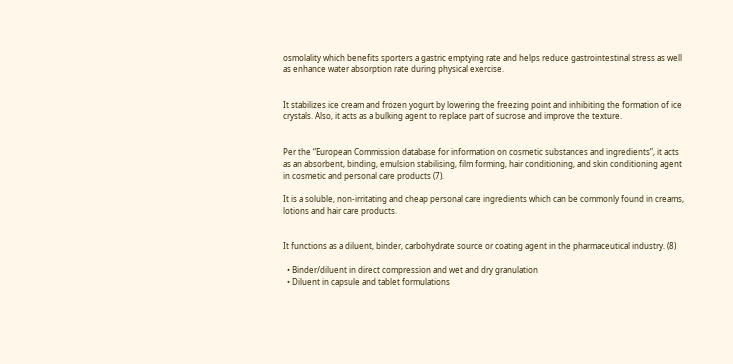osmolality which benefits sporters a gastric emptying rate and helps reduce gastrointestinal stress as well as enhance water absorption rate during physical exercise.


It stabilizes ice cream and frozen yogurt by lowering the freezing point and inhibiting the formation of ice crystals. Also, it acts as a bulking agent to replace part of sucrose and improve the texture.


Per the “European Commission database for information on cosmetic substances and ingredients”, it acts as an absorbent, binding, emulsion stabilising, film forming, hair conditioning, and skin conditioning agent in cosmetic and personal care products (7).

It is a soluble, non-irritating and cheap personal care ingredients which can be commonly found in creams, lotions and hair care products.


It functions as a diluent, binder, carbohydrate source or coating agent in the pharmaceutical industry. (8)

  • Binder/diluent in direct compression and wet and dry granulation
  • Diluent in capsule and tablet formulations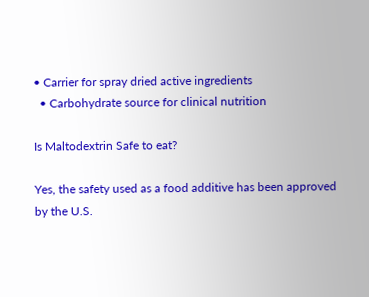• Carrier for spray dried active ingredients
  • Carbohydrate source for clinical nutrition

Is Maltodextrin Safe to eat?

Yes, the safety used as a food additive has been approved by the U.S.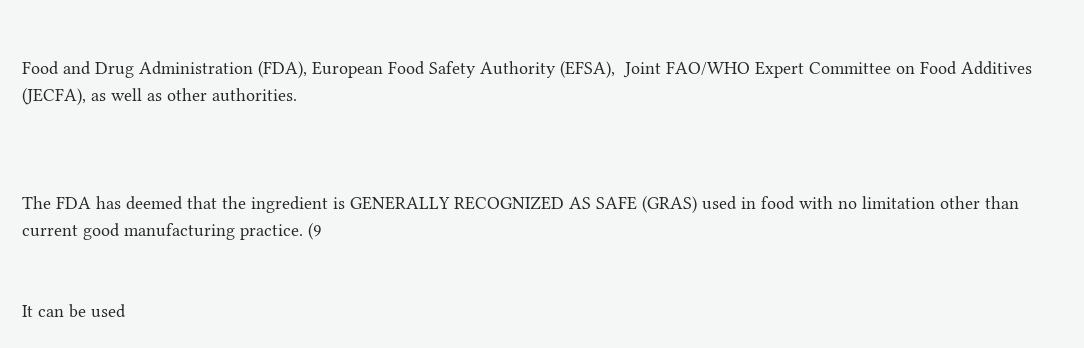Food and Drug Administration (FDA), European Food Safety Authority (EFSA),  Joint FAO/WHO Expert Committee on Food Additives (JECFA), as well as other authorities.



The FDA has deemed that the ingredient is GENERALLY RECOGNIZED AS SAFE (GRAS) used in food with no limitation other than current good manufacturing practice. (9


It can be used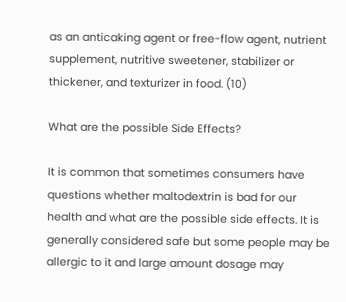as an anticaking agent or free-flow agent, nutrient supplement, nutritive sweetener, stabilizer or thickener, and texturizer in food. (10)

What are the possible Side Effects?

It is common that sometimes consumers have questions whether maltodextrin is bad for our health and what are the possible side effects. It is generally considered safe but some people may be allergic to it and large amount dosage may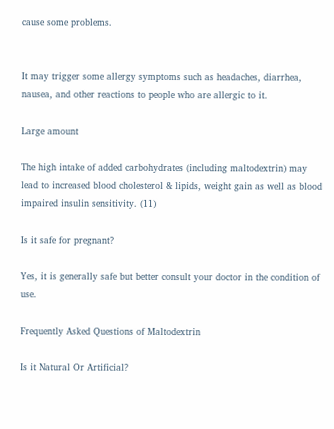cause some problems.


It may trigger some allergy symptoms such as headaches, diarrhea, nausea, and other reactions to people who are allergic to it.

Large amount

The high intake of added carbohydrates (including maltodextrin) may lead to increased blood cholesterol & lipids, weight gain as well as blood impaired insulin sensitivity. (11)

Is it safe for pregnant?

Yes, it is generally safe but better consult your doctor in the condition of use.

Frequently Asked Questions of Maltodextrin

Is it Natural Or Artificial?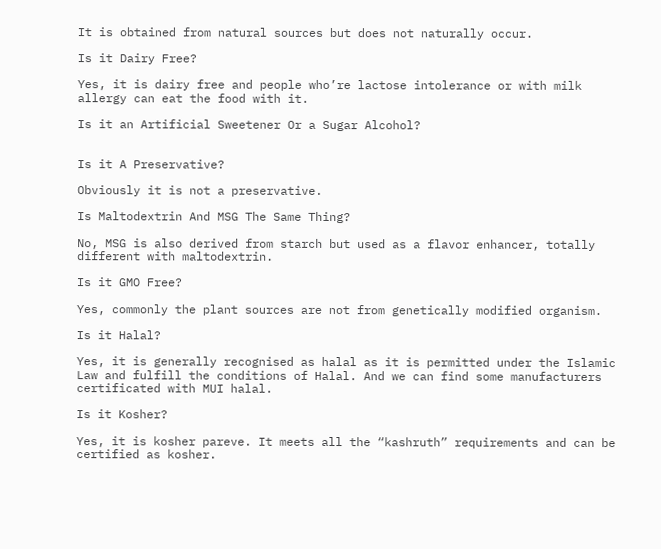It is obtained from natural sources but does not naturally occur.

Is it Dairy Free?

Yes, it is dairy free and people who’re lactose intolerance or with milk allergy can eat the food with it.

Is it an Artificial Sweetener Or a Sugar Alcohol?


Is it A Preservative?

Obviously it is not a preservative.

Is Maltodextrin And MSG The Same Thing?

No, MSG is also derived from starch but used as a flavor enhancer, totally different with maltodextrin.

Is it GMO Free?

Yes, commonly the plant sources are not from genetically modified organism.

Is it Halal?

Yes, it is generally recognised as halal as it is permitted under the Islamic Law and fulfill the conditions of Halal. And we can find some manufacturers certificated with MUI halal.

Is it Kosher?

Yes, it is kosher pareve. It meets all the “kashruth” requirements and can be certified as kosher.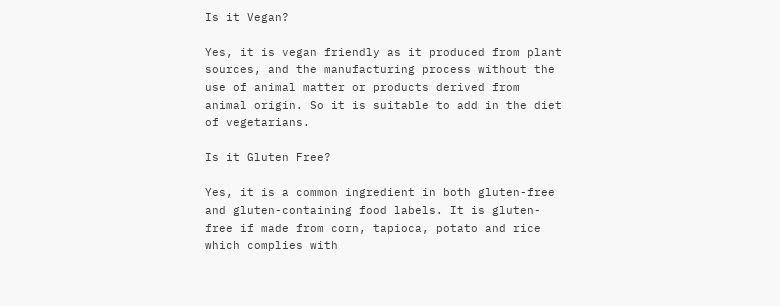Is it Vegan?

Yes, it is vegan friendly as it produced from plant sources, and the manufacturing process without the use of animal matter or products derived from animal origin. So it is suitable to add in the diet of vegetarians.

Is it Gluten Free?

Yes, it is a common ingredient in both gluten-free and gluten-containing food labels. It is gluten-free if made from corn, tapioca, potato and rice which complies with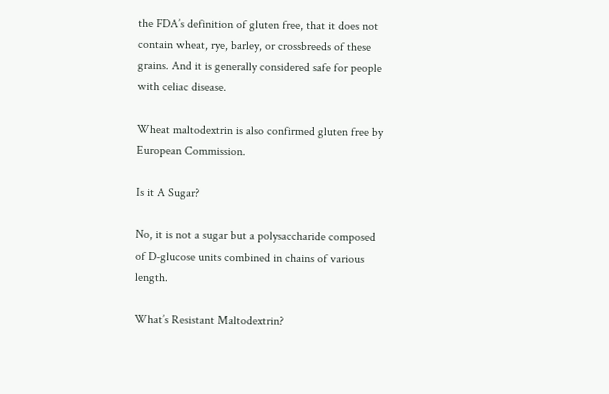the FDA’s definition of gluten free, that it does not contain wheat, rye, barley, or crossbreeds of these grains. And it is generally considered safe for people with celiac disease.

Wheat maltodextrin is also confirmed gluten free by European Commission.

Is it A Sugar?

No, it is not a sugar but a polysaccharide composed of D-glucose units combined in chains of various length.

What’s Resistant Maltodextrin?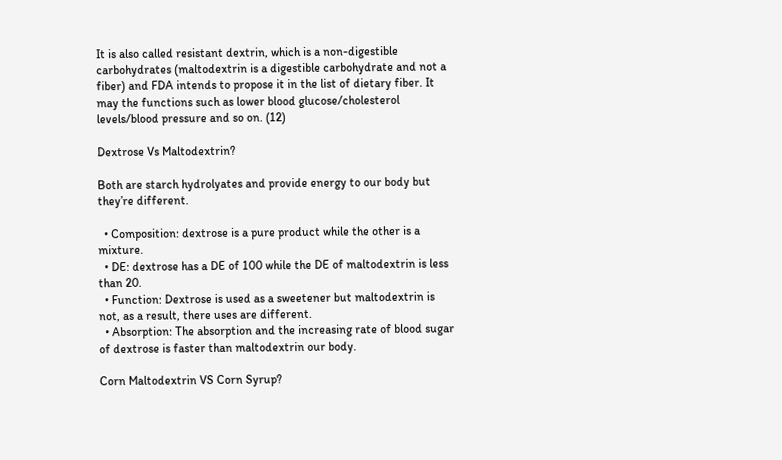It is also called resistant dextrin, which is a non-digestible carbohydrates (maltodextrin is a digestible carbohydrate and not a fiber) and FDA intends to propose it in the list of dietary fiber. It may the functions such as lower blood glucose/cholesterol levels/blood pressure and so on. (12)

Dextrose Vs Maltodextrin?

Both are starch hydrolyates and provide energy to our body but they’re different.

  • Composition: dextrose is a pure product while the other is a mixture.
  • DE: dextrose has a DE of 100 while the DE of maltodextrin is less than 20.
  • Function: Dextrose is used as a sweetener but maltodextrin is not, as a result, there uses are different.
  • Absorption: The absorption and the increasing rate of blood sugar of dextrose is faster than maltodextrin our body.

Corn Maltodextrin VS Corn Syrup?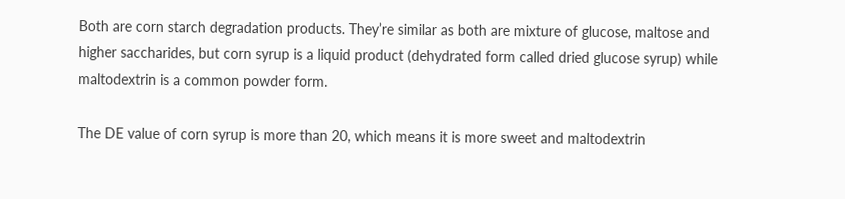Both are corn starch degradation products. They’re similar as both are mixture of glucose, maltose and higher saccharides, but corn syrup is a liquid product (dehydrated form called dried glucose syrup) while maltodextrin is a common powder form.

The DE value of corn syrup is more than 20, which means it is more sweet and maltodextrin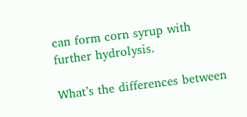can form corn syrup with further hydrolysis.

What’s the differences between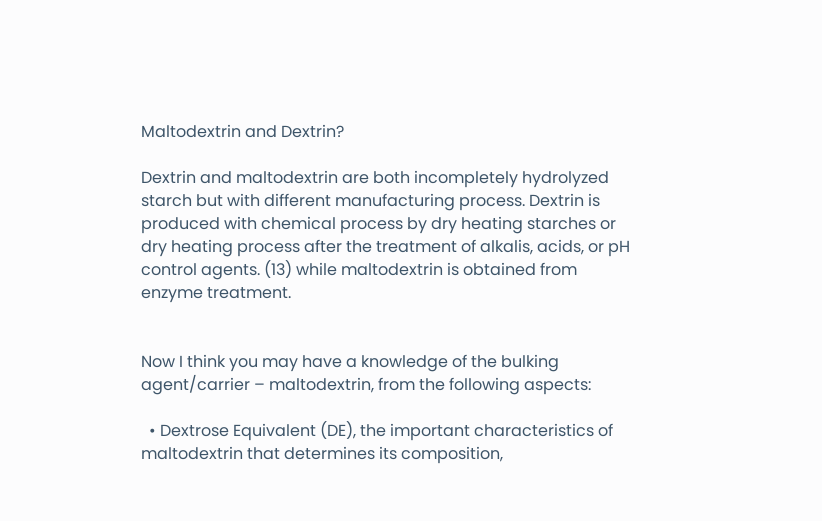Maltodextrin and Dextrin?

Dextrin and maltodextrin are both incompletely hydrolyzed starch but with different manufacturing process. Dextrin is produced with chemical process by dry heating starches or dry heating process after the treatment of alkalis, acids, or pH control agents. (13) while maltodextrin is obtained from enzyme treatment.


Now I think you may have a knowledge of the bulking agent/carrier – maltodextrin, from the following aspects:

  • Dextrose Equivalent (DE), the important characteristics of maltodextrin that determines its composition,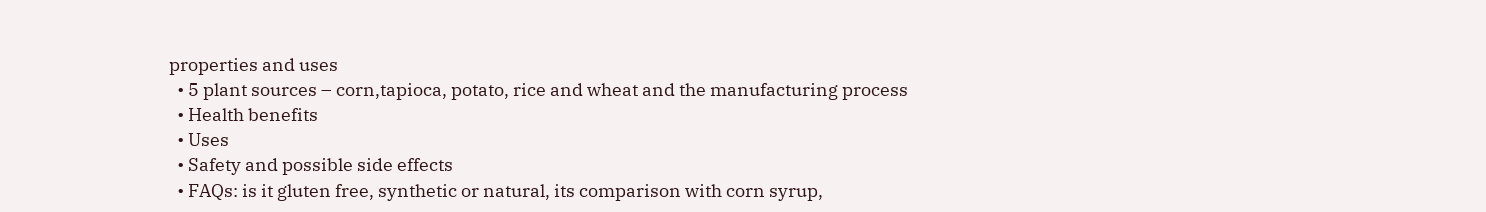properties and uses
  • 5 plant sources – corn,tapioca, potato, rice and wheat and the manufacturing process
  • Health benefits
  • Uses
  • Safety and possible side effects
  • FAQs: is it gluten free, synthetic or natural, its comparison with corn syrup,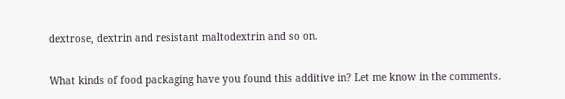dextrose, dextrin and resistant maltodextrin and so on.

What kinds of food packaging have you found this additive in? Let me know in the comments.